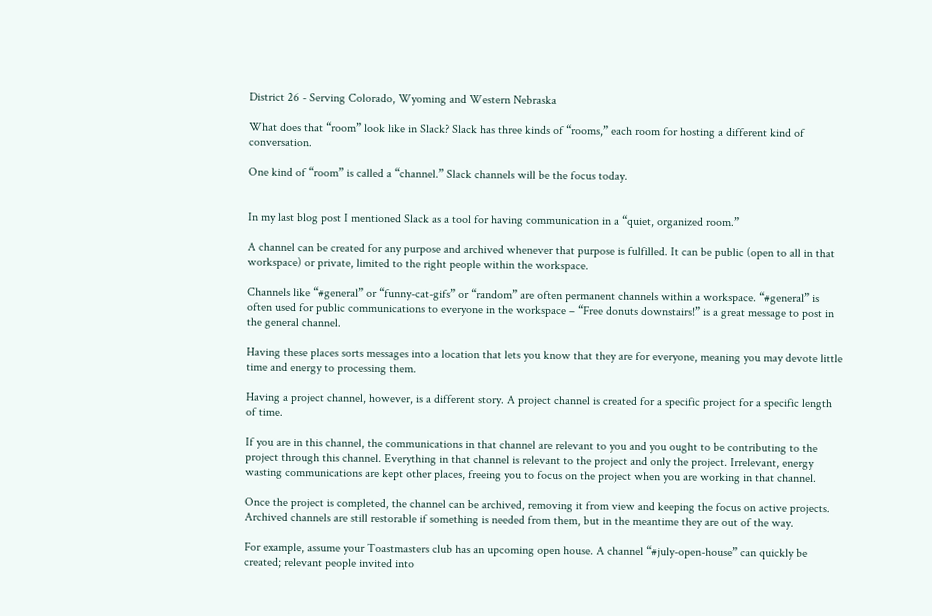District 26 - Serving Colorado, Wyoming and Western Nebraska

What does that “room” look like in Slack? Slack has three kinds of “rooms,” each room for hosting a different kind of conversation.

One kind of “room” is called a “channel.” Slack channels will be the focus today.


In my last blog post I mentioned Slack as a tool for having communication in a “quiet, organized room.”

A channel can be created for any purpose and archived whenever that purpose is fulfilled. It can be public (open to all in that workspace) or private, limited to the right people within the workspace.

Channels like “#general” or “funny-cat-gifs” or “random” are often permanent channels within a workspace. “#general” is often used for public communications to everyone in the workspace – “Free donuts downstairs!” is a great message to post in the general channel.

Having these places sorts messages into a location that lets you know that they are for everyone, meaning you may devote little time and energy to processing them.

Having a project channel, however, is a different story. A project channel is created for a specific project for a specific length of time.

If you are in this channel, the communications in that channel are relevant to you and you ought to be contributing to the project through this channel. Everything in that channel is relevant to the project and only the project. Irrelevant, energy wasting communications are kept other places, freeing you to focus on the project when you are working in that channel.

Once the project is completed, the channel can be archived, removing it from view and keeping the focus on active projects. Archived channels are still restorable if something is needed from them, but in the meantime they are out of the way.

For example, assume your Toastmasters club has an upcoming open house. A channel “#july-open-house” can quickly be created; relevant people invited into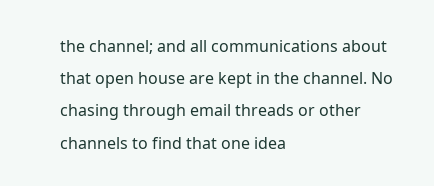the channel; and all communications about that open house are kept in the channel. No chasing through email threads or other channels to find that one idea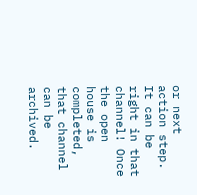or next action step. It can be right in that channel! Once the open house is completed, that channel can be archived.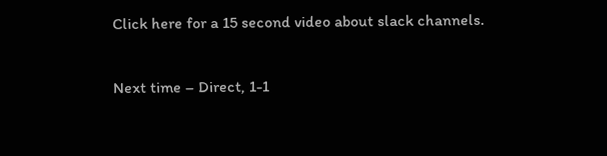Click here for a 15 second video about slack channels.

Next time – Direct, 1-1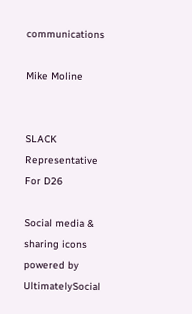communications

Mike Moline


SLACK Representative For D26

Social media & sharing icons powered by UltimatelySocial